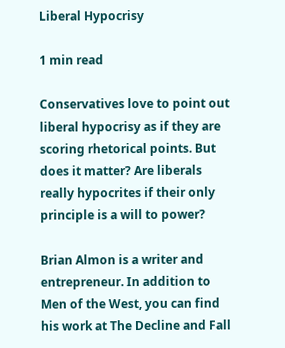Liberal Hypocrisy

1 min read

Conservatives love to point out liberal hypocrisy as if they are scoring rhetorical points. But does it matter? Are liberals really hypocrites if their only principle is a will to power?

Brian Almon is a writer and entrepreneur. In addition to Men of the West, you can find his work at The Decline and Fall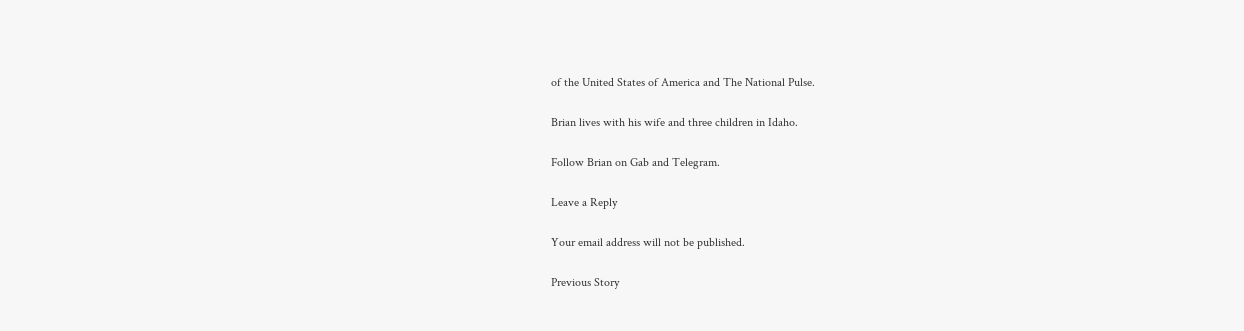of the United States of America and The National Pulse.

Brian lives with his wife and three children in Idaho.

Follow Brian on Gab and Telegram.

Leave a Reply

Your email address will not be published.

Previous Story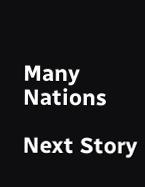Many Nations

Next Story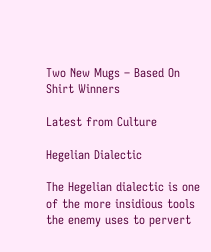Two New Mugs – Based On Shirt Winners

Latest from Culture

Hegelian Dialectic

The Hegelian dialectic is one of the more insidious tools the enemy uses to pervert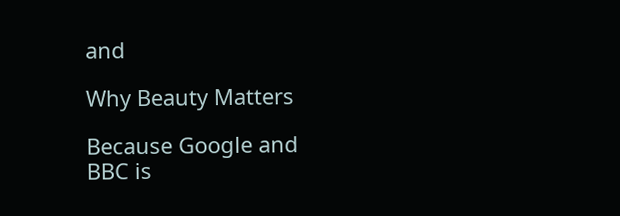and

Why Beauty Matters

Because Google and BBC is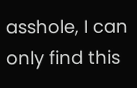asshole, I can only find this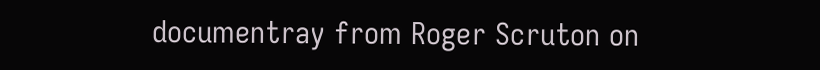documentray from Roger Scruton on